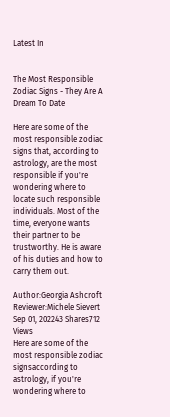Latest In


The Most Responsible Zodiac Signs - They Are A Dream To Date

Here are some of the most responsible zodiac signs that, according to astrology, are the most responsible if you're wondering where to locate such responsible individuals. Most of the time, everyone wants their partner to be trustworthy. He is aware of his duties and how to carry them out.

Author:Georgia Ashcroft
Reviewer:Michele Sievert
Sep 01, 202243 Shares712 Views
Here are some of the most responsible zodiac signsaccording to astrology, if you're wondering where to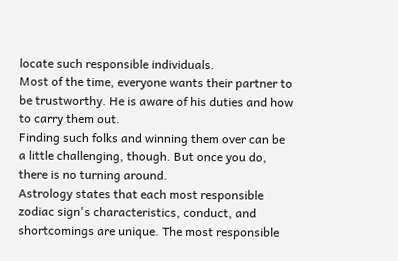locate such responsible individuals.
Most of the time, everyone wants their partner to be trustworthy. He is aware of his duties and how to carry them out.
Finding such folks and winning them over can be a little challenging, though. But once you do, there is no turning around.
Astrology states that each most responsible zodiac sign's characteristics, conduct, and shortcomings are unique. The most responsible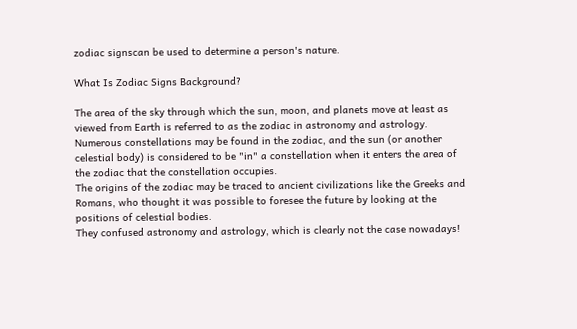zodiac signscan be used to determine a person's nature.

What Is Zodiac Signs Background?

The area of the sky through which the sun, moon, and planets move at least as viewed from Earth is referred to as the zodiac in astronomy and astrology.
Numerous constellations may be found in the zodiac, and the sun (or another celestial body) is considered to be "in" a constellation when it enters the area of the zodiac that the constellation occupies.
The origins of the zodiac may be traced to ancient civilizations like the Greeks and Romans, who thought it was possible to foresee the future by looking at the positions of celestial bodies.
They confused astronomy and astrology, which is clearly not the case nowadays!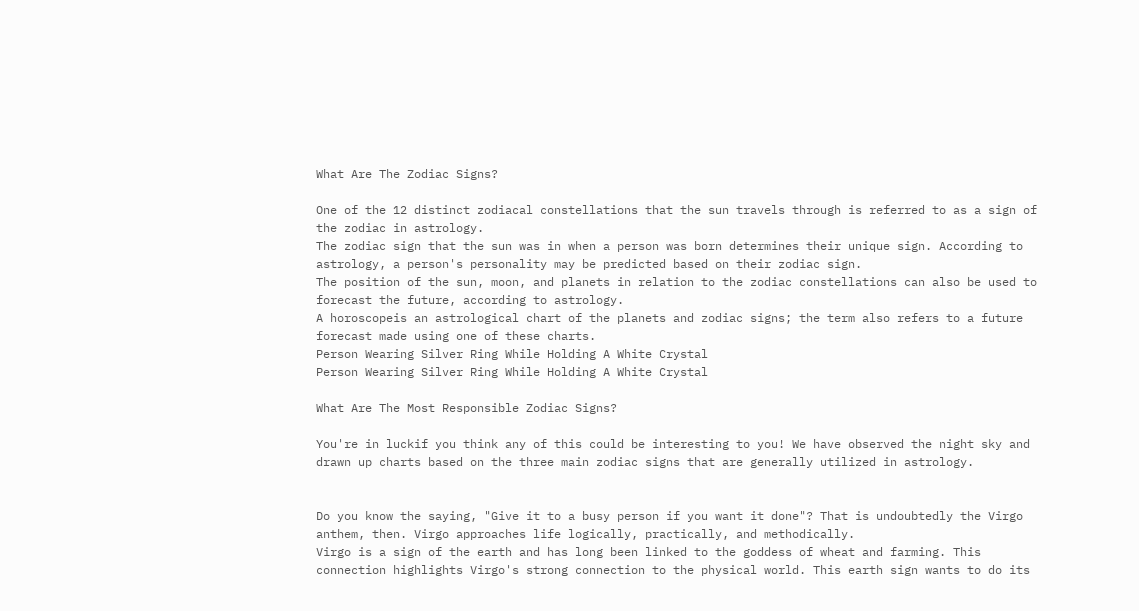What Are The Zodiac Signs?

One of the 12 distinct zodiacal constellations that the sun travels through is referred to as a sign of the zodiac in astrology.
The zodiac sign that the sun was in when a person was born determines their unique sign. According to astrology, a person's personality may be predicted based on their zodiac sign.
The position of the sun, moon, and planets in relation to the zodiac constellations can also be used to forecast the future, according to astrology.
A horoscopeis an astrological chart of the planets and zodiac signs; the term also refers to a future forecast made using one of these charts.
Person Wearing Silver Ring While Holding A White Crystal
Person Wearing Silver Ring While Holding A White Crystal

What Are The Most Responsible Zodiac Signs?

You're in luckif you think any of this could be interesting to you! We have observed the night sky and drawn up charts based on the three main zodiac signs that are generally utilized in astrology.


Do you know the saying, "Give it to a busy person if you want it done"? That is undoubtedly the Virgo anthem, then. Virgo approaches life logically, practically, and methodically.
Virgo is a sign of the earth and has long been linked to the goddess of wheat and farming. This connection highlights Virgo's strong connection to the physical world. This earth sign wants to do its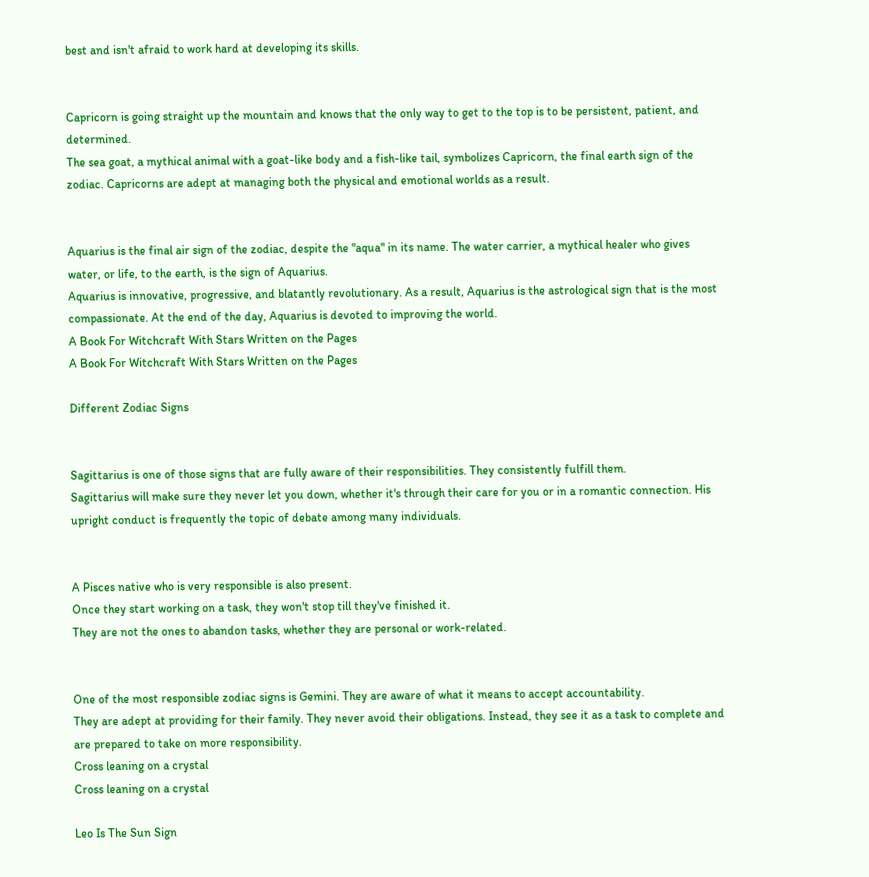best and isn't afraid to work hard at developing its skills.


Capricorn is going straight up the mountain and knows that the only way to get to the top is to be persistent, patient, and determined.
The sea goat, a mythical animal with a goat-like body and a fish-like tail, symbolizes Capricorn, the final earth sign of the zodiac. Capricorns are adept at managing both the physical and emotional worlds as a result.


Aquarius is the final air sign of the zodiac, despite the "aqua" in its name. The water carrier, a mythical healer who gives water, or life, to the earth, is the sign of Aquarius.
Aquarius is innovative, progressive, and blatantly revolutionary. As a result, Aquarius is the astrological sign that is the most compassionate. At the end of the day, Aquarius is devoted to improving the world.
A Book For Witchcraft With Stars Written on the Pages
A Book For Witchcraft With Stars Written on the Pages

Different Zodiac Signs


Sagittarius is one of those signs that are fully aware of their responsibilities. They consistently fulfill them.
Sagittarius will make sure they never let you down, whether it's through their care for you or in a romantic connection. His upright conduct is frequently the topic of debate among many individuals.


A Pisces native who is very responsible is also present.
Once they start working on a task, they won't stop till they've finished it.
They are not the ones to abandon tasks, whether they are personal or work-related.


One of the most responsible zodiac signs is Gemini. They are aware of what it means to accept accountability.
They are adept at providing for their family. They never avoid their obligations. Instead, they see it as a task to complete and are prepared to take on more responsibility.
Cross leaning on a crystal
Cross leaning on a crystal

Leo Is The Sun Sign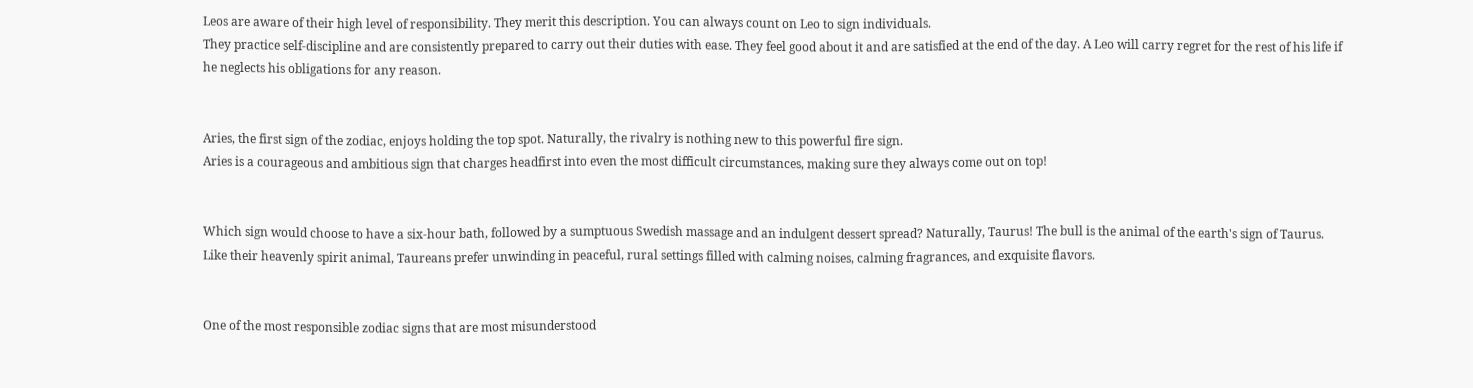Leos are aware of their high level of responsibility. They merit this description. You can always count on Leo to sign individuals.
They practice self-discipline and are consistently prepared to carry out their duties with ease. They feel good about it and are satisfied at the end of the day. A Leo will carry regret for the rest of his life if he neglects his obligations for any reason.


Aries, the first sign of the zodiac, enjoys holding the top spot. Naturally, the rivalry is nothing new to this powerful fire sign.
Aries is a courageous and ambitious sign that charges headfirst into even the most difficult circumstances, making sure they always come out on top!


Which sign would choose to have a six-hour bath, followed by a sumptuous Swedish massage and an indulgent dessert spread? Naturally, Taurus! The bull is the animal of the earth's sign of Taurus.
Like their heavenly spirit animal, Taureans prefer unwinding in peaceful, rural settings filled with calming noises, calming fragrances, and exquisite flavors.


One of the most responsible zodiac signs that are most misunderstood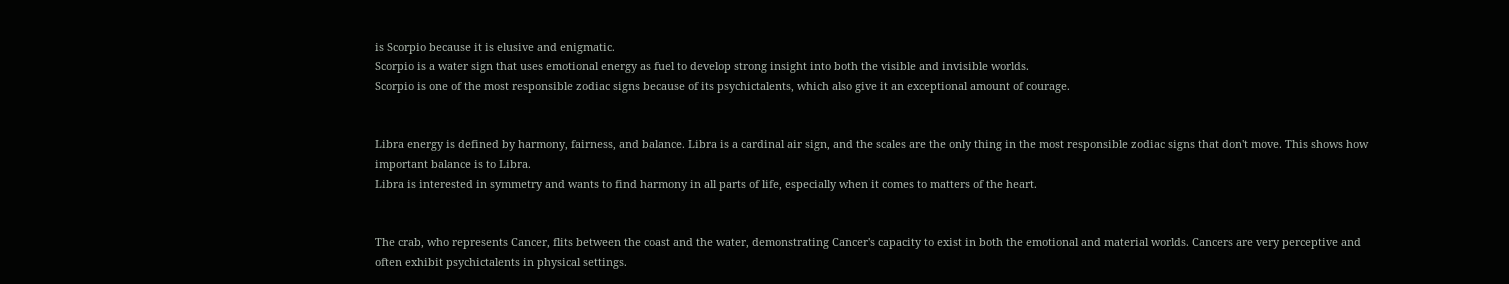is Scorpio because it is elusive and enigmatic.
Scorpio is a water sign that uses emotional energy as fuel to develop strong insight into both the visible and invisible worlds.
Scorpio is one of the most responsible zodiac signs because of its psychictalents, which also give it an exceptional amount of courage.


Libra energy is defined by harmony, fairness, and balance. Libra is a cardinal air sign, and the scales are the only thing in the most responsible zodiac signs that don't move. This shows how important balance is to Libra.
Libra is interested in symmetry and wants to find harmony in all parts of life, especially when it comes to matters of the heart.


The crab, who represents Cancer, flits between the coast and the water, demonstrating Cancer's capacity to exist in both the emotional and material worlds. Cancers are very perceptive and often exhibit psychictalents in physical settings.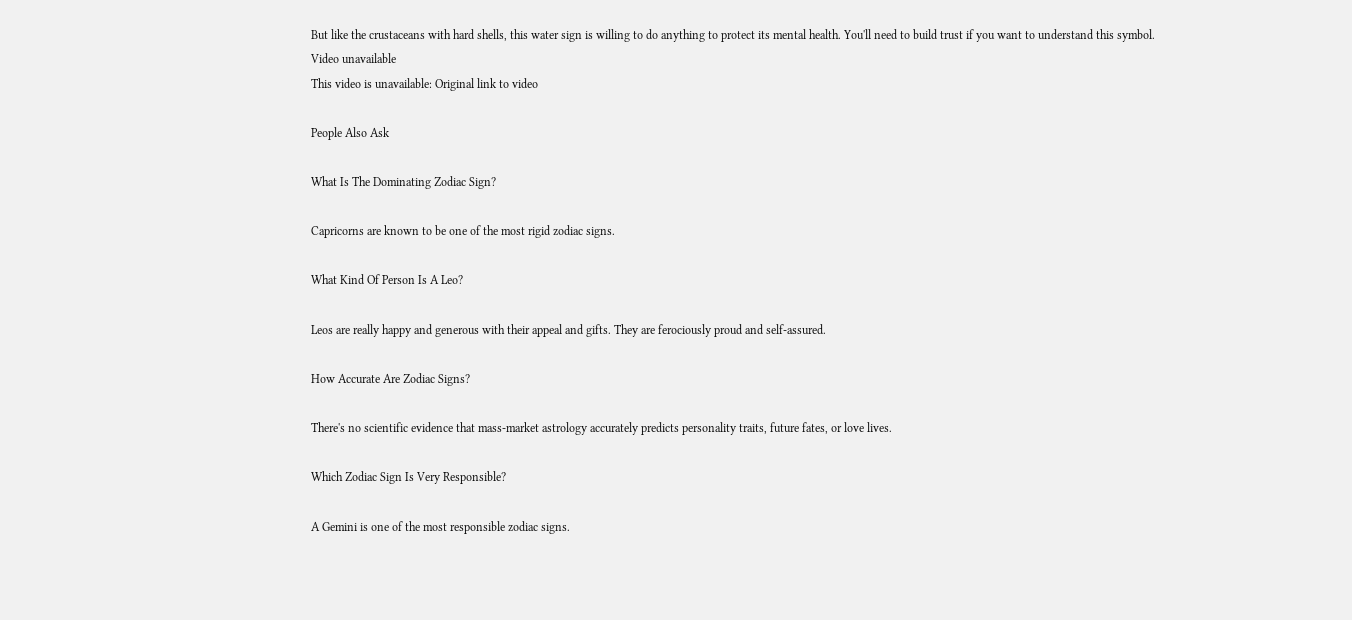But like the crustaceans with hard shells, this water sign is willing to do anything to protect its mental health. You'll need to build trust if you want to understand this symbol.
Video unavailable
This video is unavailable: Original link to video

People Also Ask

What Is The Dominating Zodiac Sign?

Capricorns are known to be one of the most rigid zodiac signs.

What Kind Of Person Is A Leo?

Leos are really happy and generous with their appeal and gifts. They are ferociously proud and self-assured.

How Accurate Are Zodiac Signs?

There's no scientific evidence that mass-market astrology accurately predicts personality traits, future fates, or love lives.

Which Zodiac Sign Is Very Responsible?

A Gemini is one of the most responsible zodiac signs.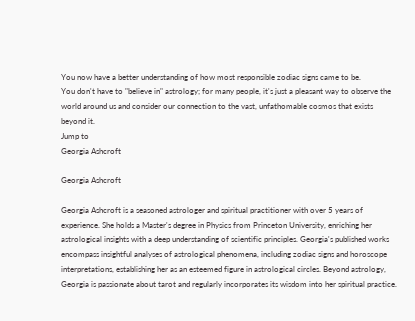You now have a better understanding of how most responsible zodiac signs came to be.
You don't have to "believe in" astrology; for many people, it's just a pleasant way to observe the world around us and consider our connection to the vast, unfathomable cosmos that exists beyond it.
Jump to
Georgia Ashcroft

Georgia Ashcroft

Georgia Ashcroft is a seasoned astrologer and spiritual practitioner with over 5 years of experience. She holds a Master's degree in Physics from Princeton University, enriching her astrological insights with a deep understanding of scientific principles. Georgia's published works encompass insightful analyses of astrological phenomena, including zodiac signs and horoscope interpretations, establishing her as an esteemed figure in astrological circles. Beyond astrology, Georgia is passionate about tarot and regularly incorporates its wisdom into her spiritual practice.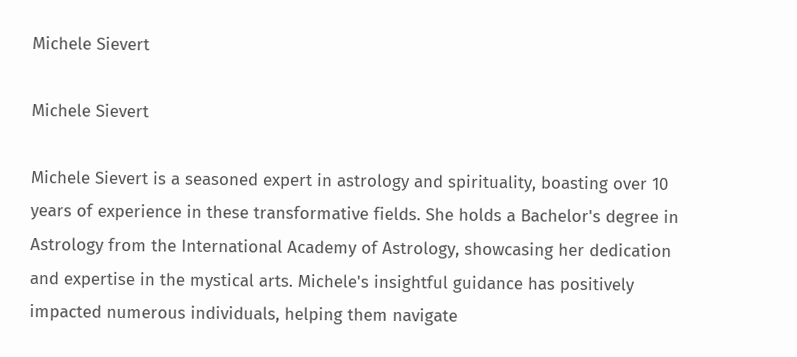Michele Sievert

Michele Sievert

Michele Sievert is a seasoned expert in astrology and spirituality, boasting over 10 years of experience in these transformative fields. She holds a Bachelor's degree in Astrology from the International Academy of Astrology, showcasing her dedication and expertise in the mystical arts. Michele's insightful guidance has positively impacted numerous individuals, helping them navigate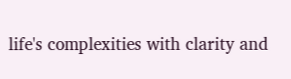life's complexities with clarity and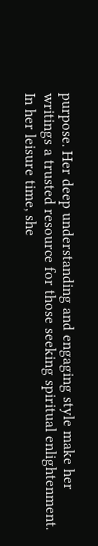purpose. Her deep understanding and engaging style make her writings a trusted resource for those seeking spiritual enlightenment. In her leisure time, she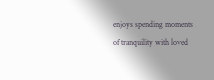enjoys spending moments of tranquility with loved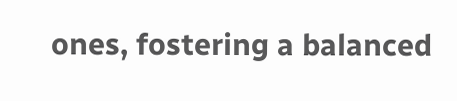ones, fostering a balanced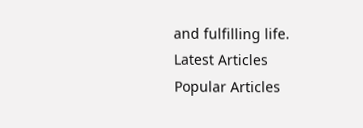and fulfilling life.
Latest Articles
Popular Articles